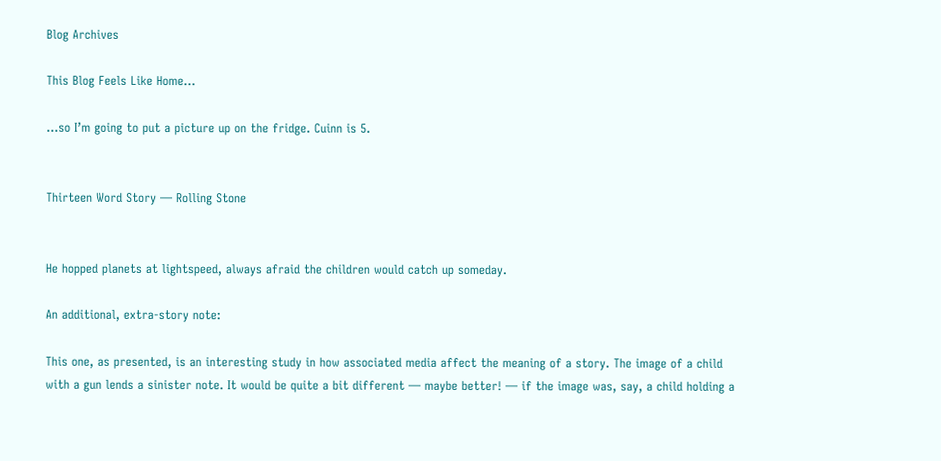Blog Archives

This Blog Feels Like Home…

…so I’m going to put a picture up on the fridge. Cuinn is 5.


Thirteen Word Story — Rolling Stone


He hopped planets at lightspeed, always afraid the children would catch up someday.

An additional, extra-story note:

This one, as presented, is an interesting study in how associated media affect the meaning of a story. The image of a child with a gun lends a sinister note. It would be quite a bit different — maybe better! — if the image was, say, a child holding a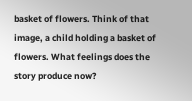basket of flowers. Think of that image, a child holding a basket of flowers. What feelings does the story produce now?